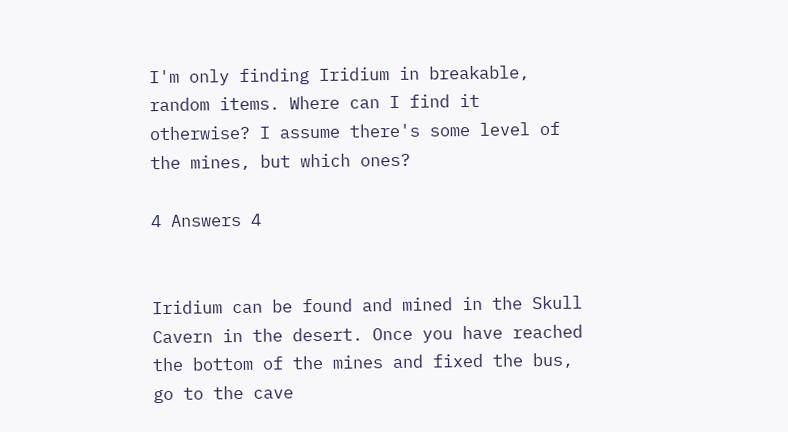I'm only finding Iridium in breakable, random items. Where can I find it otherwise? I assume there's some level of the mines, but which ones?

4 Answers 4


Iridium can be found and mined in the Skull Cavern in the desert. Once you have reached the bottom of the mines and fixed the bus, go to the cave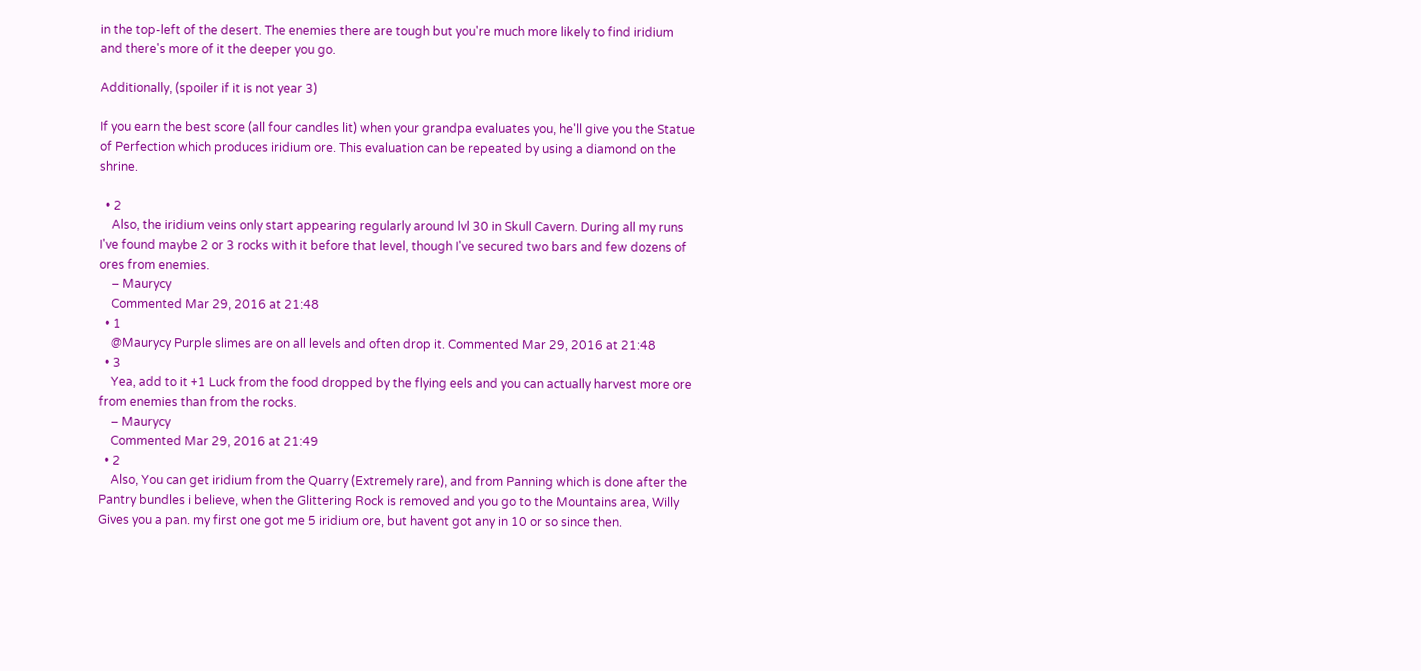in the top-left of the desert. The enemies there are tough but you're much more likely to find iridium and there's more of it the deeper you go.

Additionally, (spoiler if it is not year 3)

If you earn the best score (all four candles lit) when your grandpa evaluates you, he'll give you the Statue of Perfection which produces iridium ore. This evaluation can be repeated by using a diamond on the shrine.

  • 2
    Also, the iridium veins only start appearing regularly around lvl 30 in Skull Cavern. During all my runs I've found maybe 2 or 3 rocks with it before that level, though I've secured two bars and few dozens of ores from enemies.
    – Maurycy
    Commented Mar 29, 2016 at 21:48
  • 1
    @Maurycy Purple slimes are on all levels and often drop it. Commented Mar 29, 2016 at 21:48
  • 3
    Yea, add to it +1 Luck from the food dropped by the flying eels and you can actually harvest more ore from enemies than from the rocks.
    – Maurycy
    Commented Mar 29, 2016 at 21:49
  • 2
    Also, You can get iridium from the Quarry (Extremely rare), and from Panning which is done after the Pantry bundles i believe, when the Glittering Rock is removed and you go to the Mountains area, Willy Gives you a pan. my first one got me 5 iridium ore, but havent got any in 10 or so since then.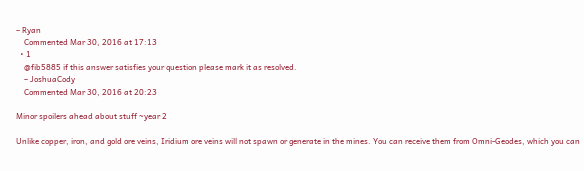– Ryan
    Commented Mar 30, 2016 at 17:13
  • 1
    @fib5885 if this answer satisfies your question please mark it as resolved.
    – JoshuaCody
    Commented Mar 30, 2016 at 20:23

Minor spoilers ahead about stuff ~year 2

Unlike copper, iron, and gold ore veins, Iridium ore veins will not spawn or generate in the mines. You can receive them from Omni-Geodes, which you can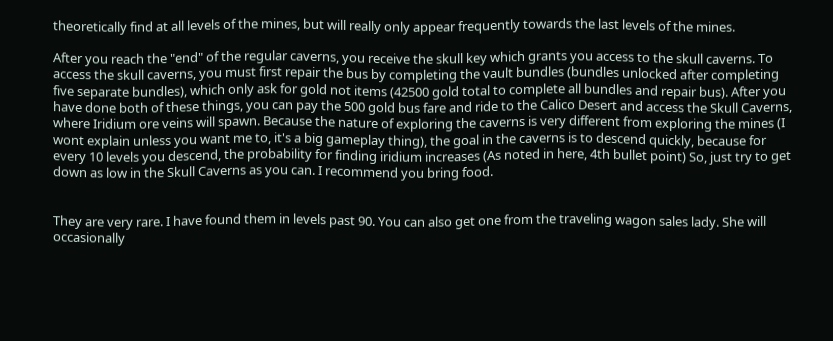theoretically find at all levels of the mines, but will really only appear frequently towards the last levels of the mines.

After you reach the "end" of the regular caverns, you receive the skull key which grants you access to the skull caverns. To access the skull caverns, you must first repair the bus by completing the vault bundles (bundles unlocked after completing five separate bundles), which only ask for gold not items (42500 gold total to complete all bundles and repair bus). After you have done both of these things, you can pay the 500 gold bus fare and ride to the Calico Desert and access the Skull Caverns, where Iridium ore veins will spawn. Because the nature of exploring the caverns is very different from exploring the mines (I wont explain unless you want me to, it's a big gameplay thing), the goal in the caverns is to descend quickly, because for every 10 levels you descend, the probability for finding iridium increases (As noted in here, 4th bullet point) So, just try to get down as low in the Skull Caverns as you can. I recommend you bring food.


They are very rare. I have found them in levels past 90. You can also get one from the traveling wagon sales lady. She will occasionally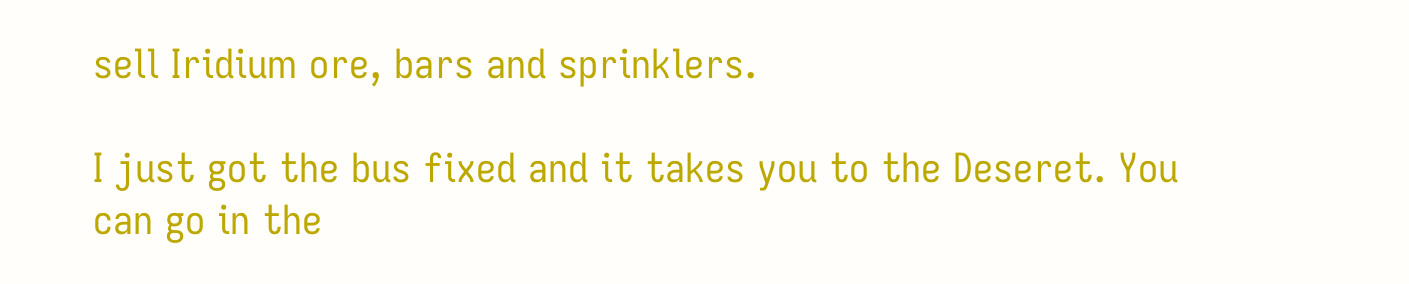sell Iridium ore, bars and sprinklers.

I just got the bus fixed and it takes you to the Deseret. You can go in the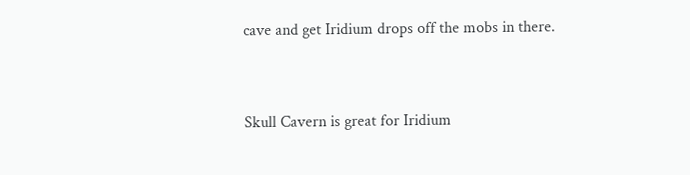cave and get Iridium drops off the mobs in there.


Skull Cavern is great for Iridium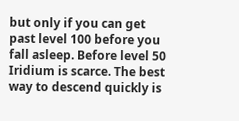but only if you can get past level 100 before you fall asleep. Before level 50 Iridium is scarce. The best way to descend quickly is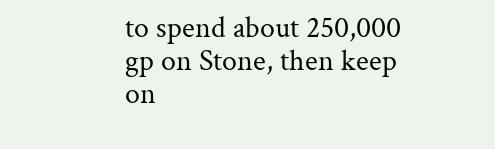to spend about 250,000 gp on Stone, then keep on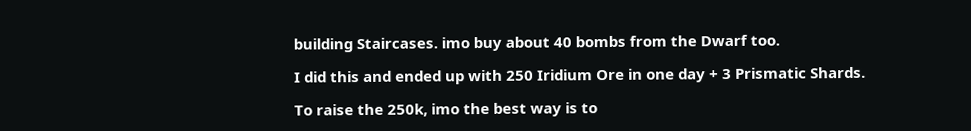building Staircases. imo buy about 40 bombs from the Dwarf too.

I did this and ended up with 250 Iridium Ore in one day + 3 Prismatic Shards.

To raise the 250k, imo the best way is to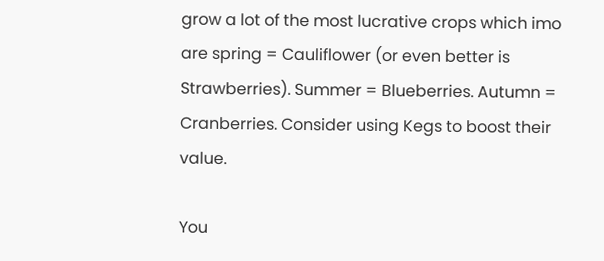grow a lot of the most lucrative crops which imo are spring = Cauliflower (or even better is Strawberries). Summer = Blueberries. Autumn = Cranberries. Consider using Kegs to boost their value.

You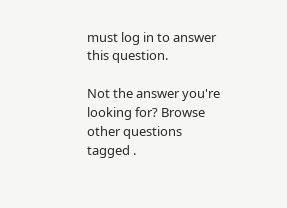must log in to answer this question.

Not the answer you're looking for? Browse other questions tagged .